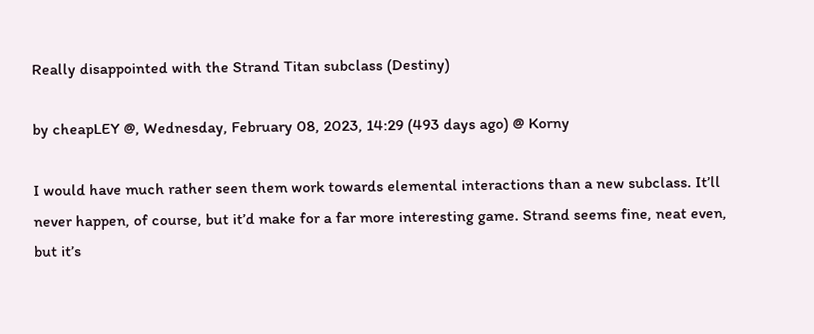Really disappointed with the Strand Titan subclass (Destiny)

by cheapLEY @, Wednesday, February 08, 2023, 14:29 (493 days ago) @ Korny

I would have much rather seen them work towards elemental interactions than a new subclass. It’ll never happen, of course, but it’d make for a far more interesting game. Strand seems fine, neat even, but it’s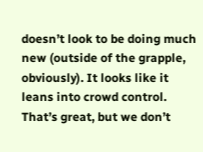doesn’t look to be doing much new (outside of the grapple, obviously). It looks like it leans into crowd control. That’s great, but we don’t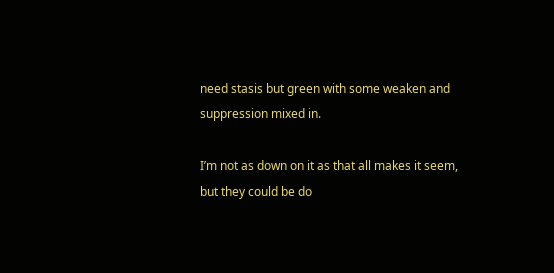need stasis but green with some weaken and suppression mixed in.

I’m not as down on it as that all makes it seem, but they could be do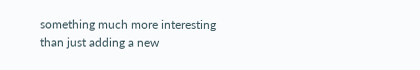something much more interesting than just adding a new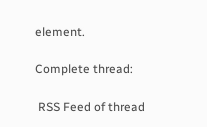element.

Complete thread:

 RSS Feed of thread